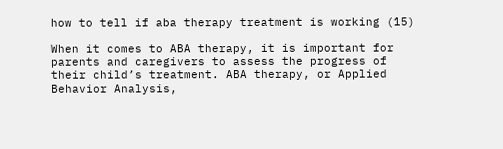how to tell if aba therapy treatment is working (15)

When it comes to ABA therapy, it is important for parents and caregivers to assess the progress of their child’s treatment. ABA therapy, or Applied Behavior Analysis,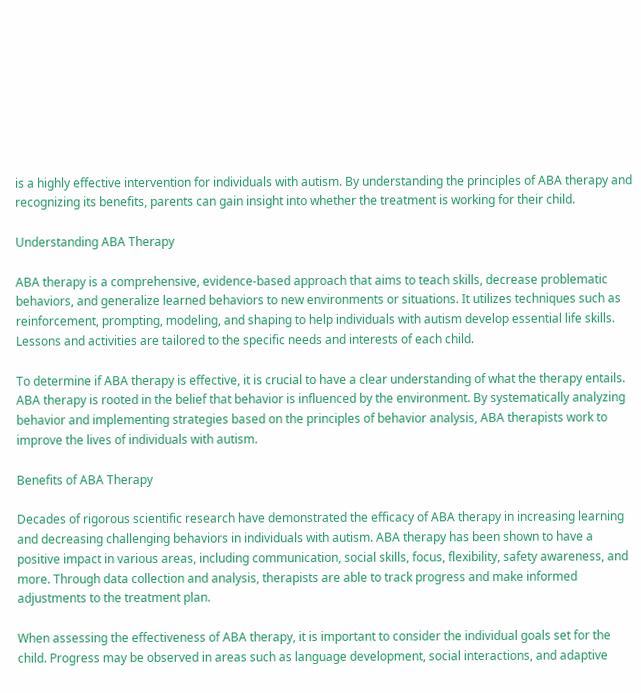is a highly effective intervention for individuals with autism. By understanding the principles of ABA therapy and recognizing its benefits, parents can gain insight into whether the treatment is working for their child.

Understanding ABA Therapy

ABA therapy is a comprehensive, evidence-based approach that aims to teach skills, decrease problematic behaviors, and generalize learned behaviors to new environments or situations. It utilizes techniques such as reinforcement, prompting, modeling, and shaping to help individuals with autism develop essential life skills. Lessons and activities are tailored to the specific needs and interests of each child.

To determine if ABA therapy is effective, it is crucial to have a clear understanding of what the therapy entails. ABA therapy is rooted in the belief that behavior is influenced by the environment. By systematically analyzing behavior and implementing strategies based on the principles of behavior analysis, ABA therapists work to improve the lives of individuals with autism.

Benefits of ABA Therapy

Decades of rigorous scientific research have demonstrated the efficacy of ABA therapy in increasing learning and decreasing challenging behaviors in individuals with autism. ABA therapy has been shown to have a positive impact in various areas, including communication, social skills, focus, flexibility, safety awareness, and more. Through data collection and analysis, therapists are able to track progress and make informed adjustments to the treatment plan.

When assessing the effectiveness of ABA therapy, it is important to consider the individual goals set for the child. Progress may be observed in areas such as language development, social interactions, and adaptive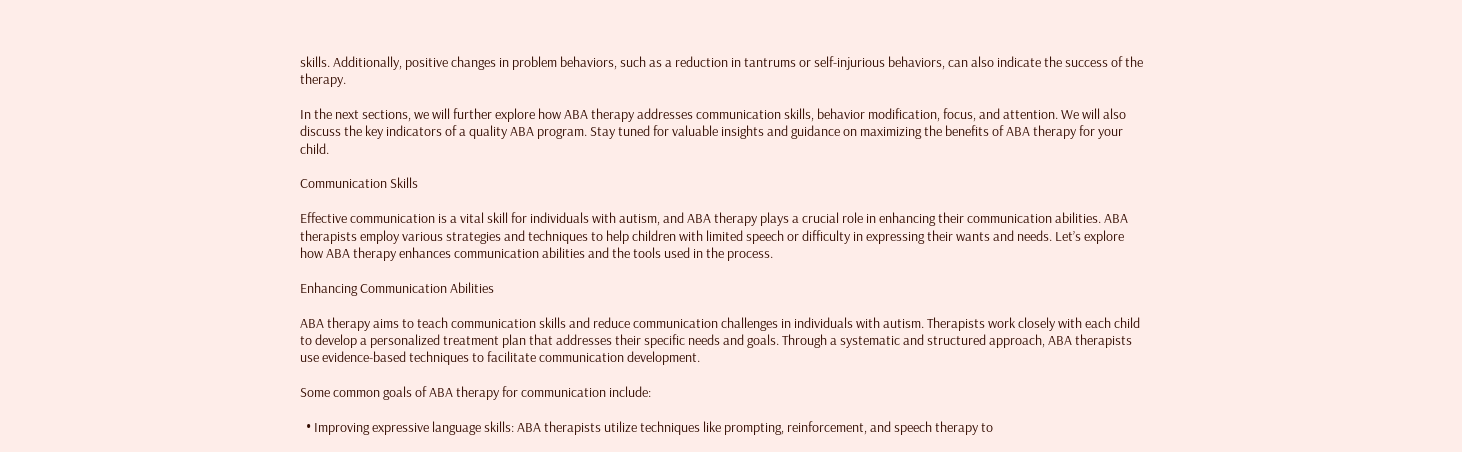skills. Additionally, positive changes in problem behaviors, such as a reduction in tantrums or self-injurious behaviors, can also indicate the success of the therapy.

In the next sections, we will further explore how ABA therapy addresses communication skills, behavior modification, focus, and attention. We will also discuss the key indicators of a quality ABA program. Stay tuned for valuable insights and guidance on maximizing the benefits of ABA therapy for your child.

Communication Skills

Effective communication is a vital skill for individuals with autism, and ABA therapy plays a crucial role in enhancing their communication abilities. ABA therapists employ various strategies and techniques to help children with limited speech or difficulty in expressing their wants and needs. Let’s explore how ABA therapy enhances communication abilities and the tools used in the process.

Enhancing Communication Abilities

ABA therapy aims to teach communication skills and reduce communication challenges in individuals with autism. Therapists work closely with each child to develop a personalized treatment plan that addresses their specific needs and goals. Through a systematic and structured approach, ABA therapists use evidence-based techniques to facilitate communication development.

Some common goals of ABA therapy for communication include:

  • Improving expressive language skills: ABA therapists utilize techniques like prompting, reinforcement, and speech therapy to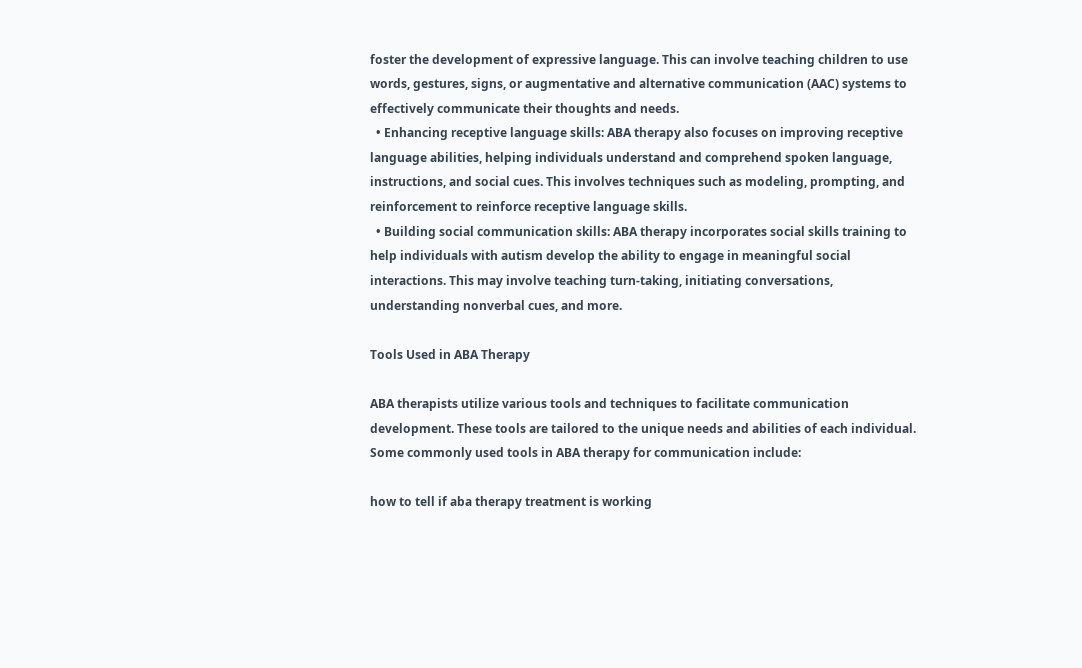foster the development of expressive language. This can involve teaching children to use words, gestures, signs, or augmentative and alternative communication (AAC) systems to effectively communicate their thoughts and needs.
  • Enhancing receptive language skills: ABA therapy also focuses on improving receptive language abilities, helping individuals understand and comprehend spoken language, instructions, and social cues. This involves techniques such as modeling, prompting, and reinforcement to reinforce receptive language skills.
  • Building social communication skills: ABA therapy incorporates social skills training to help individuals with autism develop the ability to engage in meaningful social interactions. This may involve teaching turn-taking, initiating conversations, understanding nonverbal cues, and more.

Tools Used in ABA Therapy

ABA therapists utilize various tools and techniques to facilitate communication development. These tools are tailored to the unique needs and abilities of each individual. Some commonly used tools in ABA therapy for communication include:

how to tell if aba therapy treatment is working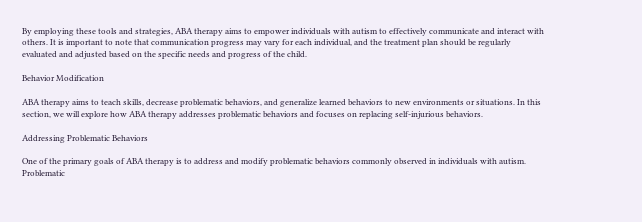By employing these tools and strategies, ABA therapy aims to empower individuals with autism to effectively communicate and interact with others. It is important to note that communication progress may vary for each individual, and the treatment plan should be regularly evaluated and adjusted based on the specific needs and progress of the child.

Behavior Modification

ABA therapy aims to teach skills, decrease problematic behaviors, and generalize learned behaviors to new environments or situations. In this section, we will explore how ABA therapy addresses problematic behaviors and focuses on replacing self-injurious behaviors.

Addressing Problematic Behaviors

One of the primary goals of ABA therapy is to address and modify problematic behaviors commonly observed in individuals with autism. Problematic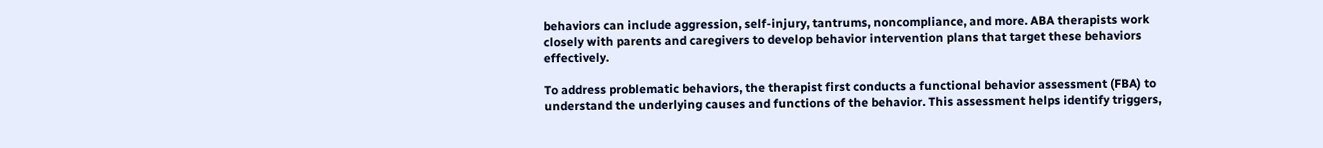behaviors can include aggression, self-injury, tantrums, noncompliance, and more. ABA therapists work closely with parents and caregivers to develop behavior intervention plans that target these behaviors effectively.

To address problematic behaviors, the therapist first conducts a functional behavior assessment (FBA) to understand the underlying causes and functions of the behavior. This assessment helps identify triggers,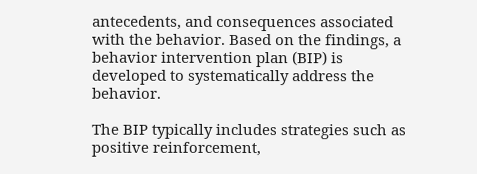antecedents, and consequences associated with the behavior. Based on the findings, a behavior intervention plan (BIP) is developed to systematically address the behavior.

The BIP typically includes strategies such as positive reinforcement,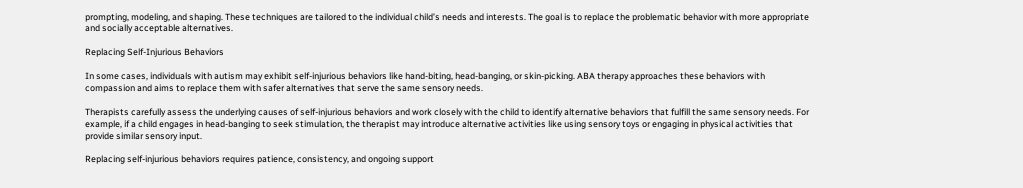prompting, modeling, and shaping. These techniques are tailored to the individual child’s needs and interests. The goal is to replace the problematic behavior with more appropriate and socially acceptable alternatives.

Replacing Self-Injurious Behaviors

In some cases, individuals with autism may exhibit self-injurious behaviors like hand-biting, head-banging, or skin-picking. ABA therapy approaches these behaviors with compassion and aims to replace them with safer alternatives that serve the same sensory needs.

Therapists carefully assess the underlying causes of self-injurious behaviors and work closely with the child to identify alternative behaviors that fulfill the same sensory needs. For example, if a child engages in head-banging to seek stimulation, the therapist may introduce alternative activities like using sensory toys or engaging in physical activities that provide similar sensory input.

Replacing self-injurious behaviors requires patience, consistency, and ongoing support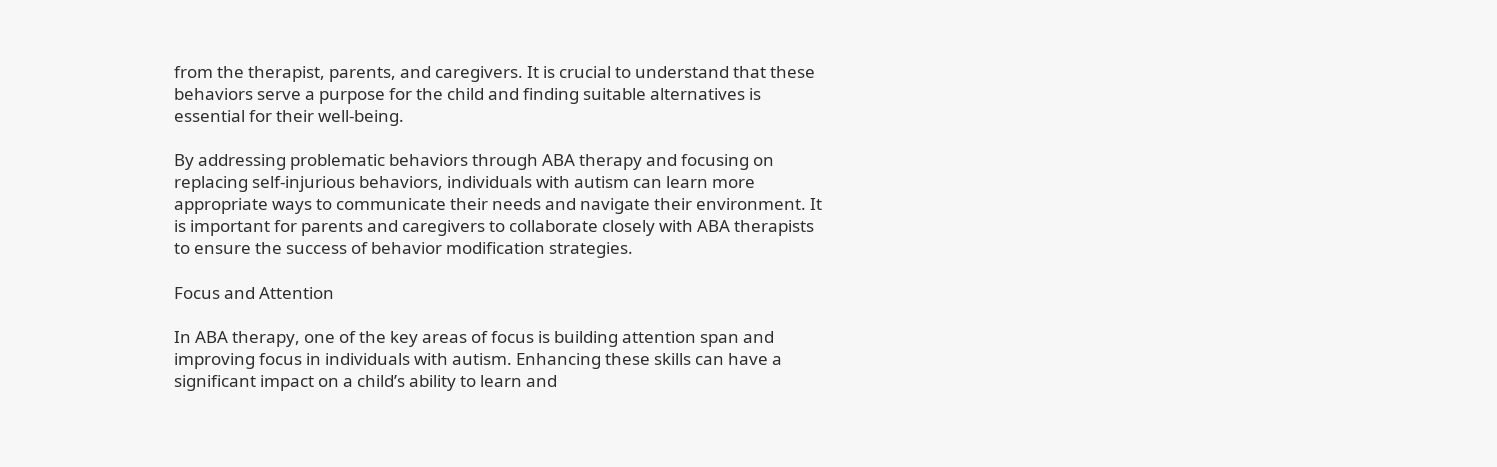from the therapist, parents, and caregivers. It is crucial to understand that these behaviors serve a purpose for the child and finding suitable alternatives is essential for their well-being.

By addressing problematic behaviors through ABA therapy and focusing on replacing self-injurious behaviors, individuals with autism can learn more appropriate ways to communicate their needs and navigate their environment. It is important for parents and caregivers to collaborate closely with ABA therapists to ensure the success of behavior modification strategies.

Focus and Attention

In ABA therapy, one of the key areas of focus is building attention span and improving focus in individuals with autism. Enhancing these skills can have a significant impact on a child’s ability to learn and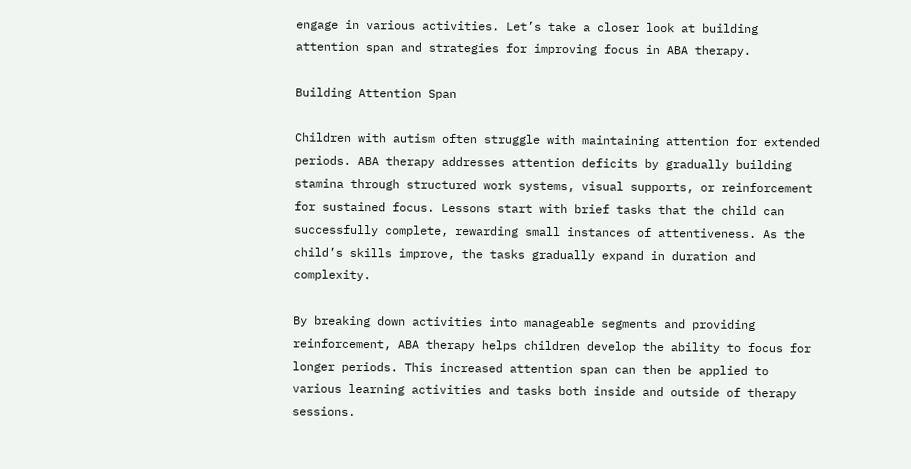engage in various activities. Let’s take a closer look at building attention span and strategies for improving focus in ABA therapy.

Building Attention Span

Children with autism often struggle with maintaining attention for extended periods. ABA therapy addresses attention deficits by gradually building stamina through structured work systems, visual supports, or reinforcement for sustained focus. Lessons start with brief tasks that the child can successfully complete, rewarding small instances of attentiveness. As the child’s skills improve, the tasks gradually expand in duration and complexity.

By breaking down activities into manageable segments and providing reinforcement, ABA therapy helps children develop the ability to focus for longer periods. This increased attention span can then be applied to various learning activities and tasks both inside and outside of therapy sessions.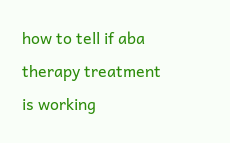how to tell if aba therapy treatment is working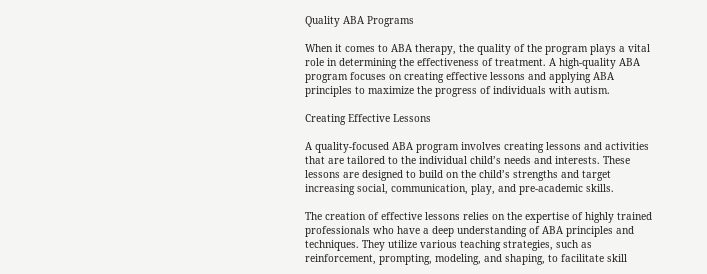Quality ABA Programs

When it comes to ABA therapy, the quality of the program plays a vital role in determining the effectiveness of treatment. A high-quality ABA program focuses on creating effective lessons and applying ABA principles to maximize the progress of individuals with autism.

Creating Effective Lessons

A quality-focused ABA program involves creating lessons and activities that are tailored to the individual child’s needs and interests. These lessons are designed to build on the child’s strengths and target increasing social, communication, play, and pre-academic skills.

The creation of effective lessons relies on the expertise of highly trained professionals who have a deep understanding of ABA principles and techniques. They utilize various teaching strategies, such as reinforcement, prompting, modeling, and shaping, to facilitate skill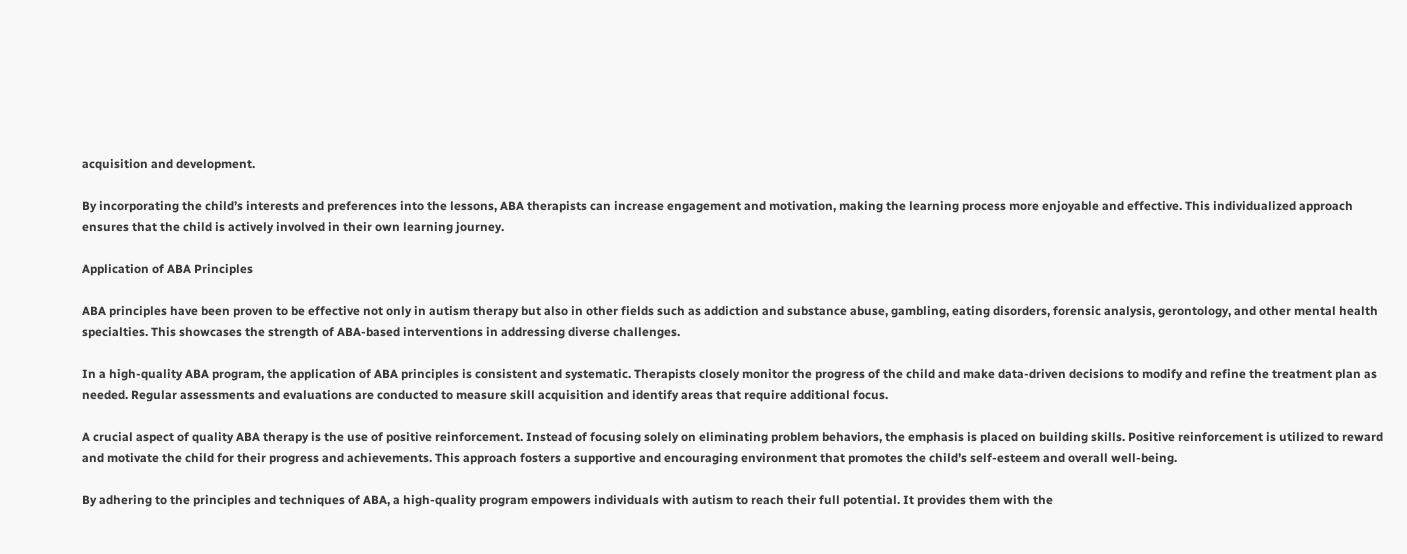acquisition and development.

By incorporating the child’s interests and preferences into the lessons, ABA therapists can increase engagement and motivation, making the learning process more enjoyable and effective. This individualized approach ensures that the child is actively involved in their own learning journey.

Application of ABA Principles

ABA principles have been proven to be effective not only in autism therapy but also in other fields such as addiction and substance abuse, gambling, eating disorders, forensic analysis, gerontology, and other mental health specialties. This showcases the strength of ABA-based interventions in addressing diverse challenges.

In a high-quality ABA program, the application of ABA principles is consistent and systematic. Therapists closely monitor the progress of the child and make data-driven decisions to modify and refine the treatment plan as needed. Regular assessments and evaluations are conducted to measure skill acquisition and identify areas that require additional focus.

A crucial aspect of quality ABA therapy is the use of positive reinforcement. Instead of focusing solely on eliminating problem behaviors, the emphasis is placed on building skills. Positive reinforcement is utilized to reward and motivate the child for their progress and achievements. This approach fosters a supportive and encouraging environment that promotes the child’s self-esteem and overall well-being.

By adhering to the principles and techniques of ABA, a high-quality program empowers individuals with autism to reach their full potential. It provides them with the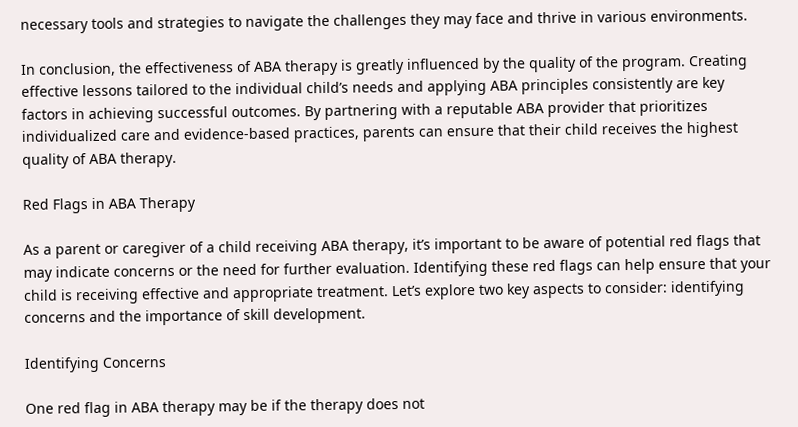necessary tools and strategies to navigate the challenges they may face and thrive in various environments.

In conclusion, the effectiveness of ABA therapy is greatly influenced by the quality of the program. Creating effective lessons tailored to the individual child’s needs and applying ABA principles consistently are key factors in achieving successful outcomes. By partnering with a reputable ABA provider that prioritizes individualized care and evidence-based practices, parents can ensure that their child receives the highest quality of ABA therapy.

Red Flags in ABA Therapy

As a parent or caregiver of a child receiving ABA therapy, it’s important to be aware of potential red flags that may indicate concerns or the need for further evaluation. Identifying these red flags can help ensure that your child is receiving effective and appropriate treatment. Let’s explore two key aspects to consider: identifying concerns and the importance of skill development.

Identifying Concerns

One red flag in ABA therapy may be if the therapy does not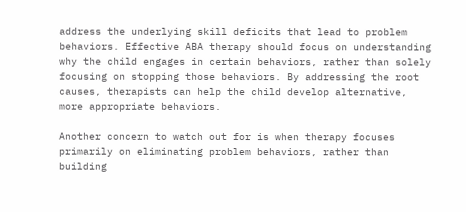address the underlying skill deficits that lead to problem behaviors. Effective ABA therapy should focus on understanding why the child engages in certain behaviors, rather than solely focusing on stopping those behaviors. By addressing the root causes, therapists can help the child develop alternative, more appropriate behaviors.

Another concern to watch out for is when therapy focuses primarily on eliminating problem behaviors, rather than building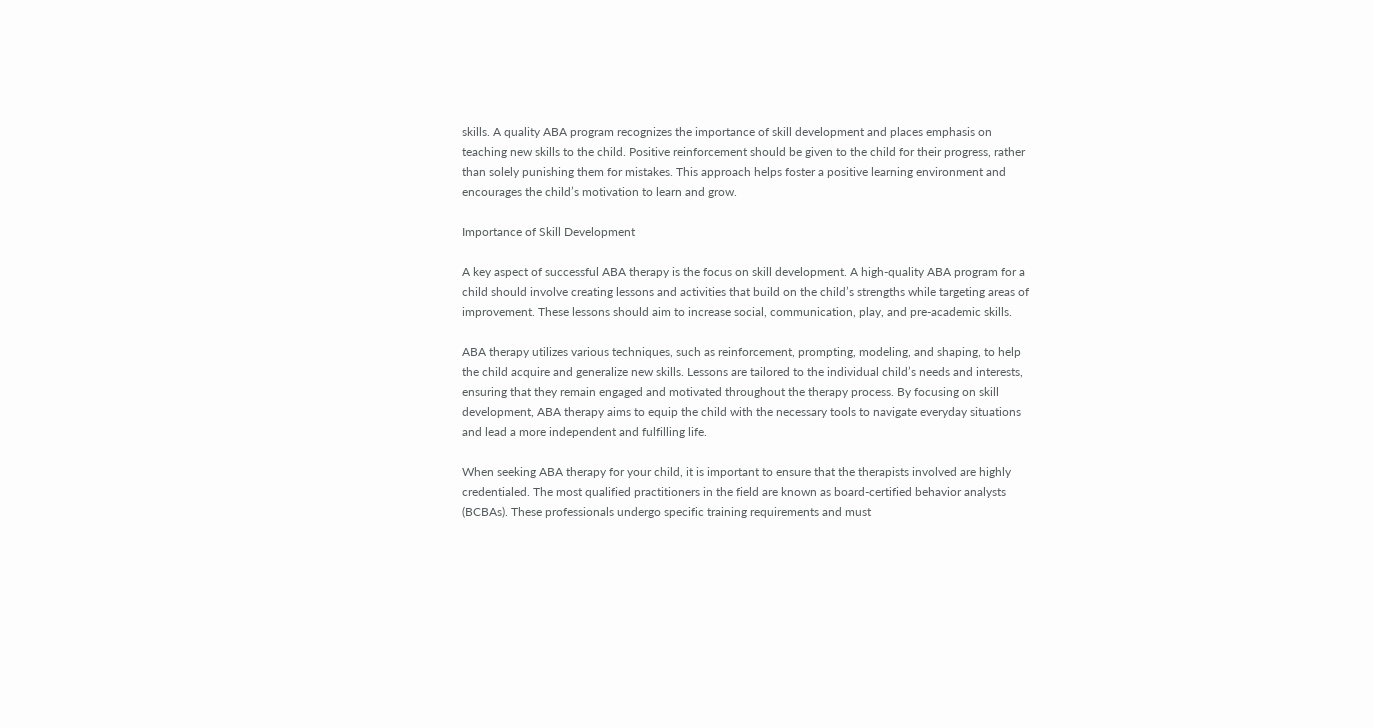skills. A quality ABA program recognizes the importance of skill development and places emphasis on teaching new skills to the child. Positive reinforcement should be given to the child for their progress, rather than solely punishing them for mistakes. This approach helps foster a positive learning environment and encourages the child’s motivation to learn and grow.

Importance of Skill Development

A key aspect of successful ABA therapy is the focus on skill development. A high-quality ABA program for a child should involve creating lessons and activities that build on the child’s strengths while targeting areas of improvement. These lessons should aim to increase social, communication, play, and pre-academic skills.

ABA therapy utilizes various techniques, such as reinforcement, prompting, modeling, and shaping, to help the child acquire and generalize new skills. Lessons are tailored to the individual child’s needs and interests, ensuring that they remain engaged and motivated throughout the therapy process. By focusing on skill development, ABA therapy aims to equip the child with the necessary tools to navigate everyday situations and lead a more independent and fulfilling life.

When seeking ABA therapy for your child, it is important to ensure that the therapists involved are highly credentialed. The most qualified practitioners in the field are known as board-certified behavior analysts (BCBAs). These professionals undergo specific training requirements and must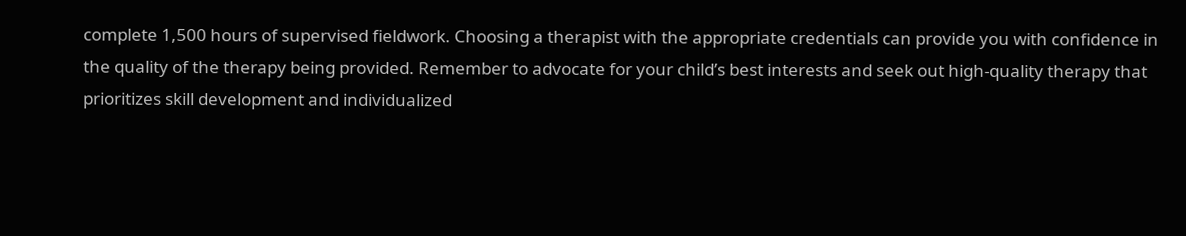complete 1,500 hours of supervised fieldwork. Choosing a therapist with the appropriate credentials can provide you with confidence in the quality of the therapy being provided. Remember to advocate for your child’s best interests and seek out high-quality therapy that prioritizes skill development and individualized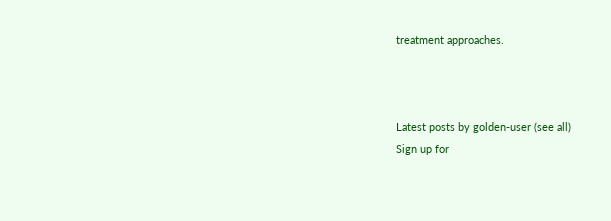treatment approaches.



Latest posts by golden-user (see all)
Sign up for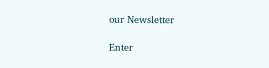our Newsletter

Enter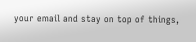your email and stay on top of things,